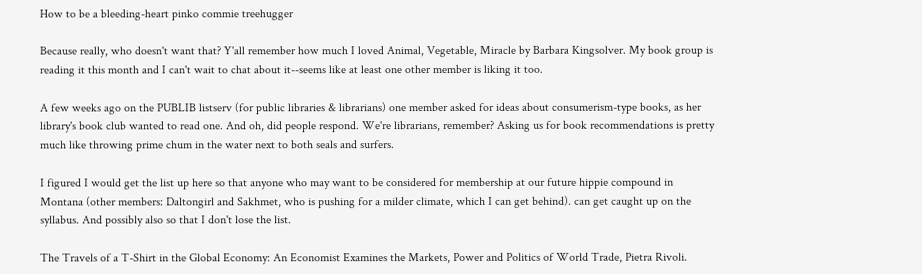How to be a bleeding-heart pinko commie treehugger

Because really, who doesn't want that? Y'all remember how much I loved Animal, Vegetable, Miracle by Barbara Kingsolver. My book group is reading it this month and I can't wait to chat about it--seems like at least one other member is liking it too.

A few weeks ago on the PUBLIB listserv (for public libraries & librarians) one member asked for ideas about consumerism-type books, as her library's book club wanted to read one. And oh, did people respond. We're librarians, remember? Asking us for book recommendations is pretty much like throwing prime chum in the water next to both seals and surfers.

I figured I would get the list up here so that anyone who may want to be considered for membership at our future hippie compound in Montana (other members: Daltongirl and Sakhmet, who is pushing for a milder climate, which I can get behind). can get caught up on the syllabus. And possibly also so that I don't lose the list.

The Travels of a T-Shirt in the Global Economy: An Economist Examines the Markets, Power and Politics of World Trade, Pietra Rivoli.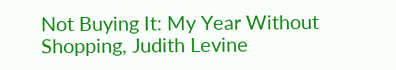Not Buying It: My Year Without Shopping, Judith Levine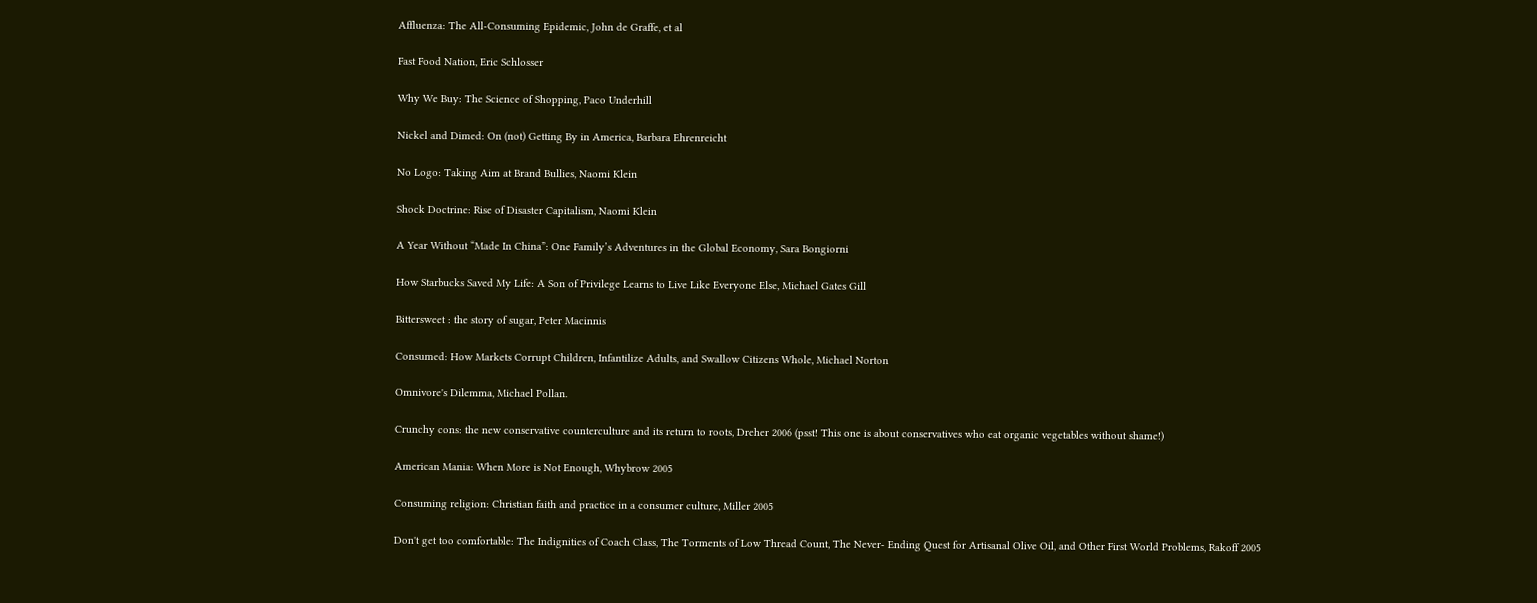Affluenza: The All-Consuming Epidemic, John de Graffe, et al

Fast Food Nation, Eric Schlosser

Why We Buy: The Science of Shopping, Paco Underhill

Nickel and Dimed: On (not) Getting By in America, Barbara Ehrenreicht

No Logo: Taking Aim at Brand Bullies, Naomi Klein

Shock Doctrine: Rise of Disaster Capitalism, Naomi Klein

A Year Without “Made In China”: One Family’s Adventures in the Global Economy, Sara Bongiorni

How Starbucks Saved My Life: A Son of Privilege Learns to Live Like Everyone Else, Michael Gates Gill

Bittersweet : the story of sugar, Peter Macinnis

Consumed: How Markets Corrupt Children, Infantilize Adults, and Swallow Citizens Whole, Michael Norton

Omnivore's Dilemma, Michael Pollan.

Crunchy cons: the new conservative counterculture and its return to roots, Dreher 2006 (psst! This one is about conservatives who eat organic vegetables without shame!)

American Mania: When More is Not Enough, Whybrow 2005

Consuming religion: Christian faith and practice in a consumer culture, Miller 2005

Don't get too comfortable: The Indignities of Coach Class, The Torments of Low Thread Count, The Never- Ending Quest for Artisanal Olive Oil, and Other First World Problems, Rakoff 2005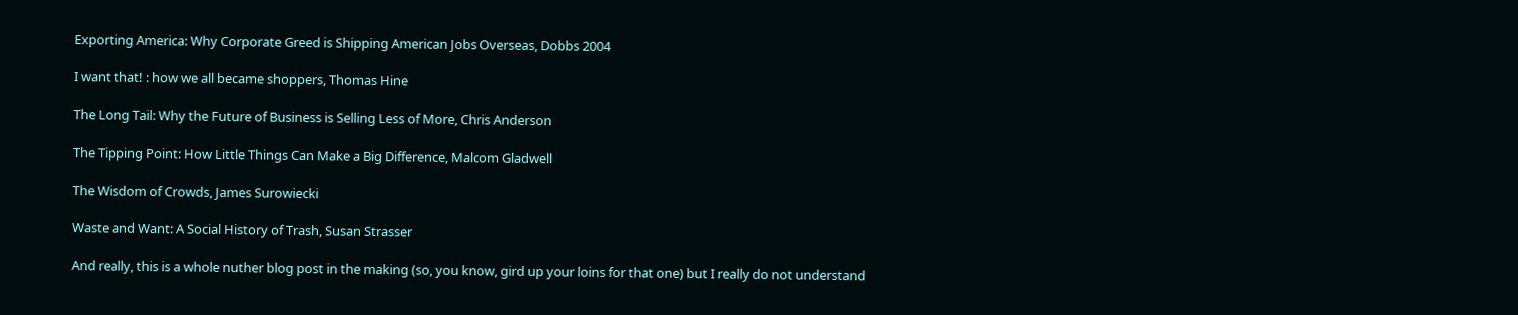Exporting America: Why Corporate Greed is Shipping American Jobs Overseas, Dobbs 2004

I want that! : how we all became shoppers, Thomas Hine

The Long Tail: Why the Future of Business is Selling Less of More, Chris Anderson

The Tipping Point: How Little Things Can Make a Big Difference, Malcom Gladwell

The Wisdom of Crowds, James Surowiecki

Waste and Want: A Social History of Trash, Susan Strasser

And really, this is a whole nuther blog post in the making (so, you know, gird up your loins for that one) but I really do not understand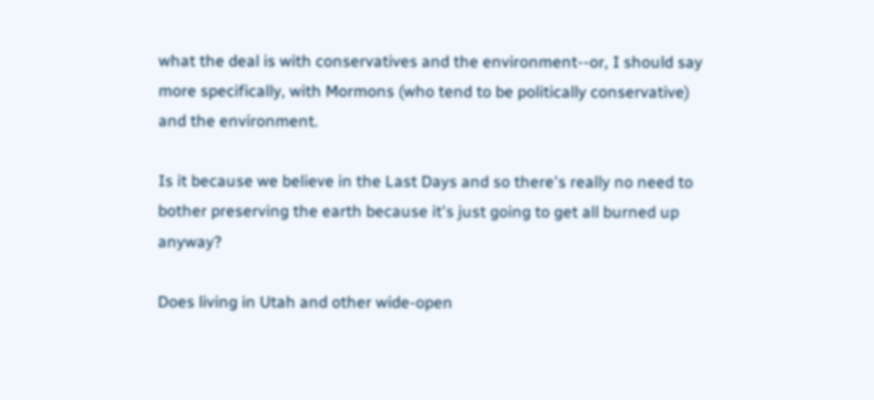what the deal is with conservatives and the environment--or, I should say more specifically, with Mormons (who tend to be politically conservative) and the environment.

Is it because we believe in the Last Days and so there's really no need to bother preserving the earth because it's just going to get all burned up anyway?

Does living in Utah and other wide-open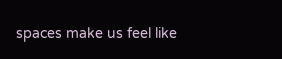spaces make us feel like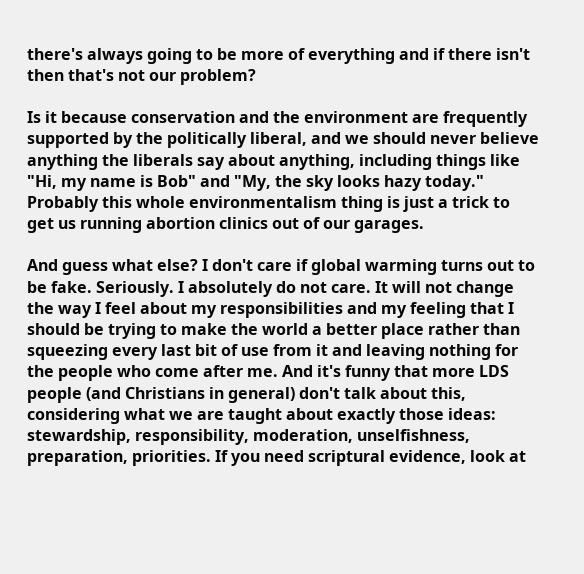there's always going to be more of everything and if there isn't then that's not our problem?

Is it because conservation and the environment are frequently supported by the politically liberal, and we should never believe anything the liberals say about anything, including things like "Hi, my name is Bob" and "My, the sky looks hazy today." Probably this whole environmentalism thing is just a trick to get us running abortion clinics out of our garages.

And guess what else? I don't care if global warming turns out to be fake. Seriously. I absolutely do not care. It will not change the way I feel about my responsibilities and my feeling that I should be trying to make the world a better place rather than squeezing every last bit of use from it and leaving nothing for the people who come after me. And it's funny that more LDS people (and Christians in general) don't talk about this, considering what we are taught about exactly those ideas: stewardship, responsibility, moderation, unselfishness, preparation, priorities. If you need scriptural evidence, look at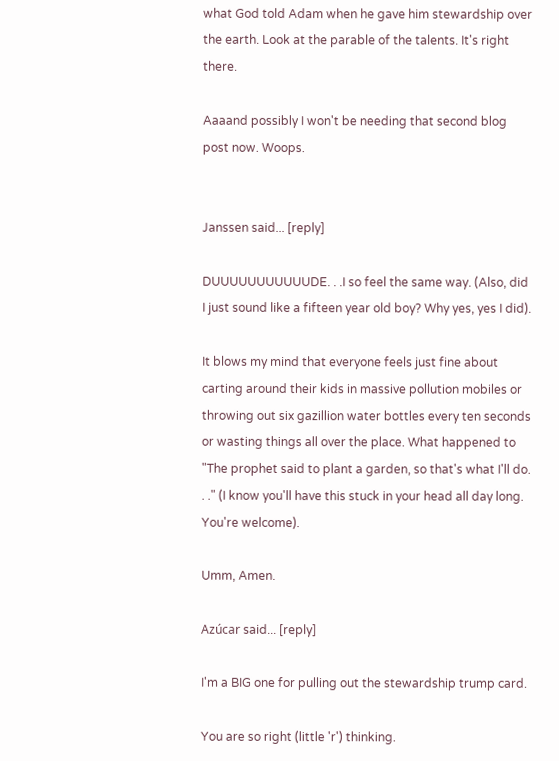what God told Adam when he gave him stewardship over the earth. Look at the parable of the talents. It's right there.

Aaaand possibly I won't be needing that second blog post now. Woops.


Janssen said... [reply]

DUUUUUUUUUUUDE. . .I so feel the same way. (Also, did I just sound like a fifteen year old boy? Why yes, yes I did).

It blows my mind that everyone feels just fine about carting around their kids in massive pollution mobiles or throwing out six gazillion water bottles every ten seconds or wasting things all over the place. What happened to "The prophet said to plant a garden, so that's what I'll do. . ." (I know you'll have this stuck in your head all day long. You're welcome).

Umm, Amen.

Azúcar said... [reply]

I'm a BIG one for pulling out the stewardship trump card.

You are so right (little 'r') thinking.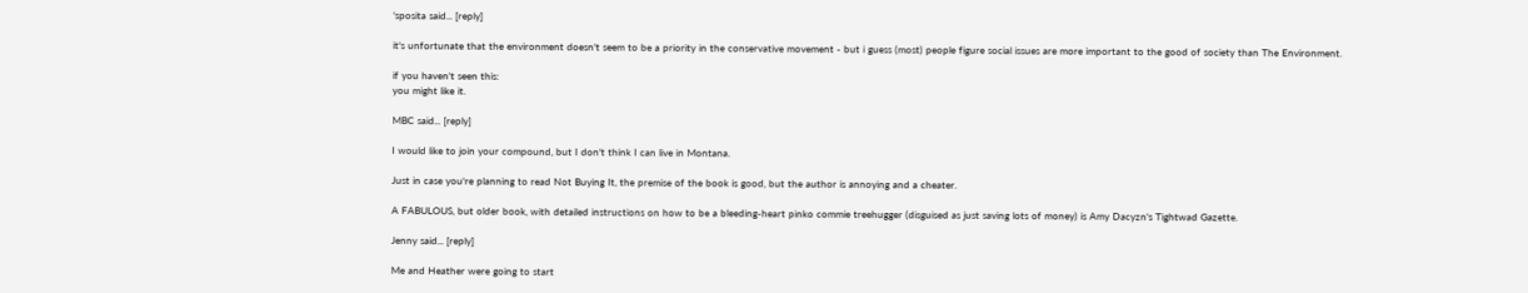'sposita said... [reply]

it's unfortunate that the environment doesn't seem to be a priority in the conservative movement - but i guess (most) people figure social issues are more important to the good of society than The Environment.

if you haven't seen this:
you might like it.

MBC said... [reply]

I would like to join your compound, but I don't think I can live in Montana.

Just in case you're planning to read Not Buying It, the premise of the book is good, but the author is annoying and a cheater.

A FABULOUS, but older book, with detailed instructions on how to be a bleeding-heart pinko commie treehugger (disguised as just saving lots of money) is Amy Dacyzn's Tightwad Gazette.

Jenny said... [reply]

Me and Heather were going to start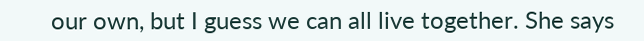our own, but I guess we can all live together. She says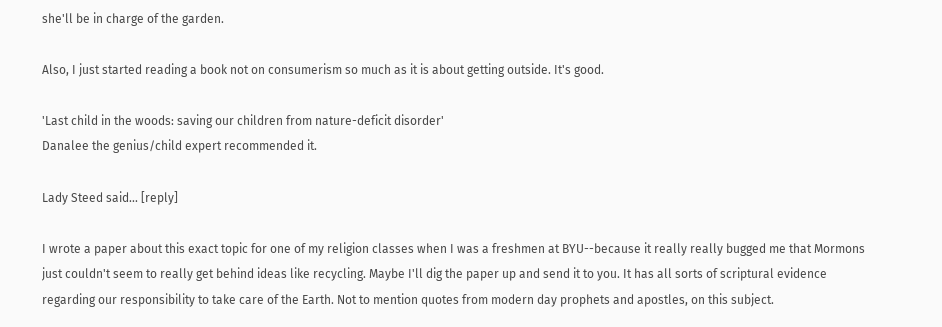she'll be in charge of the garden.

Also, I just started reading a book not on consumerism so much as it is about getting outside. It's good.

'Last child in the woods: saving our children from nature-deficit disorder'
Danalee the genius/child expert recommended it.

Lady Steed said... [reply]

I wrote a paper about this exact topic for one of my religion classes when I was a freshmen at BYU--because it really really bugged me that Mormons just couldn't seem to really get behind ideas like recycling. Maybe I'll dig the paper up and send it to you. It has all sorts of scriptural evidence regarding our responsibility to take care of the Earth. Not to mention quotes from modern day prophets and apostles, on this subject.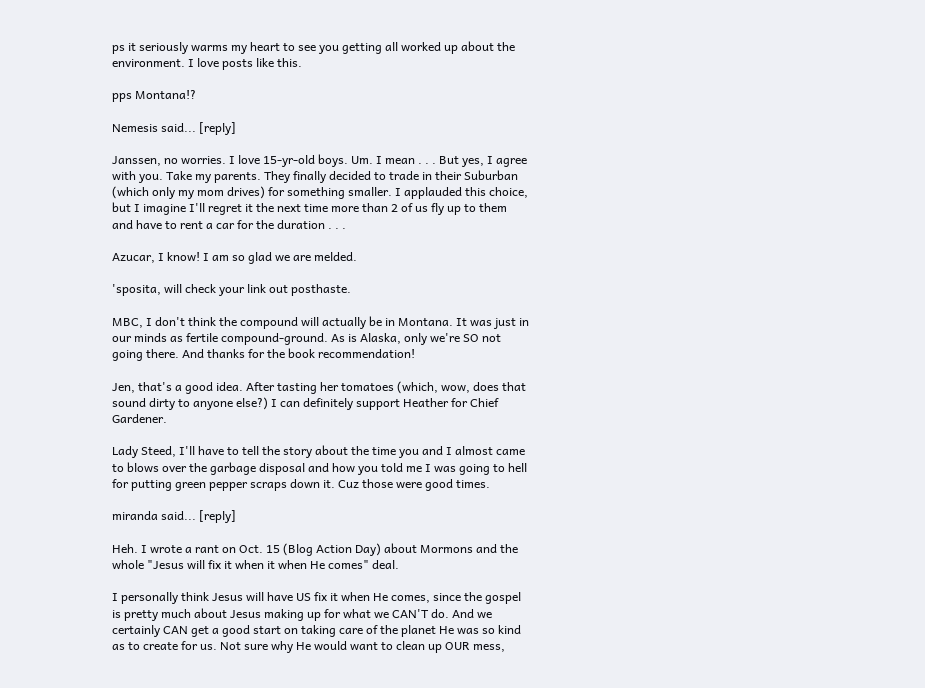ps it seriously warms my heart to see you getting all worked up about the environment. I love posts like this.

pps Montana!?

Nemesis said... [reply]

Janssen, no worries. I love 15-yr-old boys. Um. I mean . . . But yes, I agree with you. Take my parents. They finally decided to trade in their Suburban (which only my mom drives) for something smaller. I applauded this choice, but I imagine I'll regret it the next time more than 2 of us fly up to them and have to rent a car for the duration . . .

Azucar, I know! I am so glad we are melded.

'sposita, will check your link out posthaste.

MBC, I don't think the compound will actually be in Montana. It was just in our minds as fertile compound-ground. As is Alaska, only we're SO not going there. And thanks for the book recommendation!

Jen, that's a good idea. After tasting her tomatoes (which, wow, does that sound dirty to anyone else?) I can definitely support Heather for Chief Gardener.

Lady Steed, I'll have to tell the story about the time you and I almost came to blows over the garbage disposal and how you told me I was going to hell for putting green pepper scraps down it. Cuz those were good times.

miranda said... [reply]

Heh. I wrote a rant on Oct. 15 (Blog Action Day) about Mormons and the whole "Jesus will fix it when it when He comes" deal.

I personally think Jesus will have US fix it when He comes, since the gospel is pretty much about Jesus making up for what we CAN'T do. And we certainly CAN get a good start on taking care of the planet He was so kind as to create for us. Not sure why He would want to clean up OUR mess,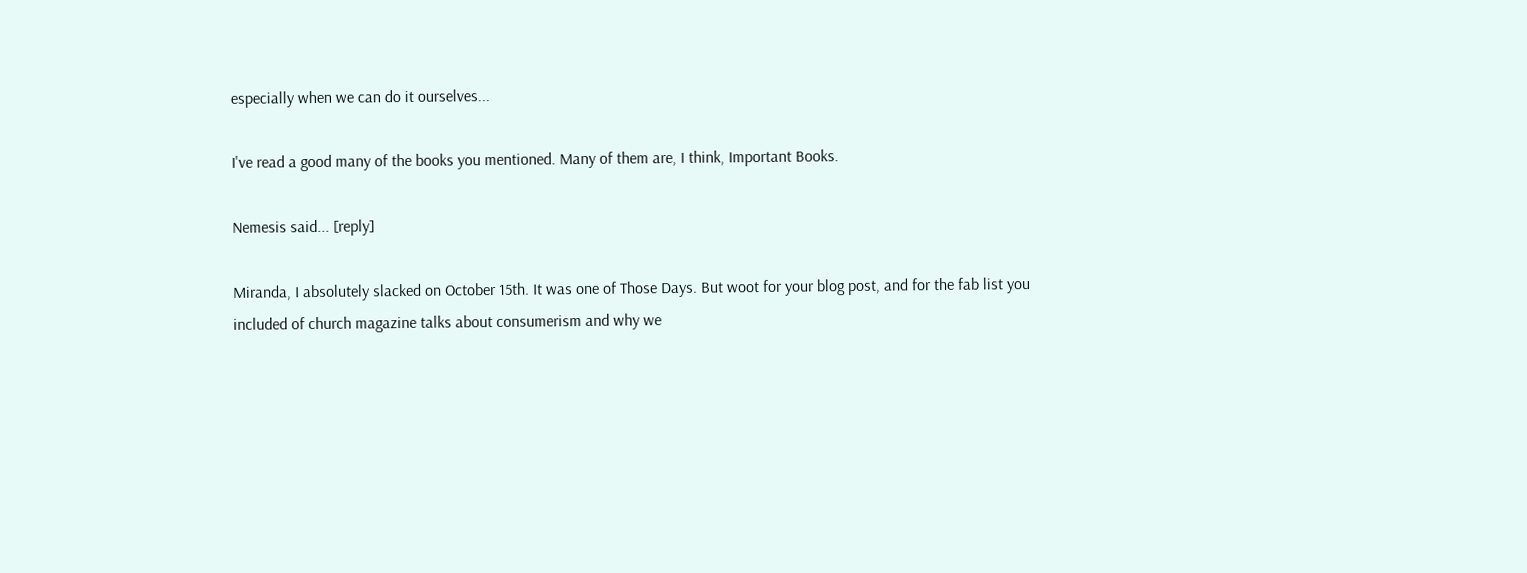especially when we can do it ourselves...

I've read a good many of the books you mentioned. Many of them are, I think, Important Books.

Nemesis said... [reply]

Miranda, I absolutely slacked on October 15th. It was one of Those Days. But woot for your blog post, and for the fab list you included of church magazine talks about consumerism and why we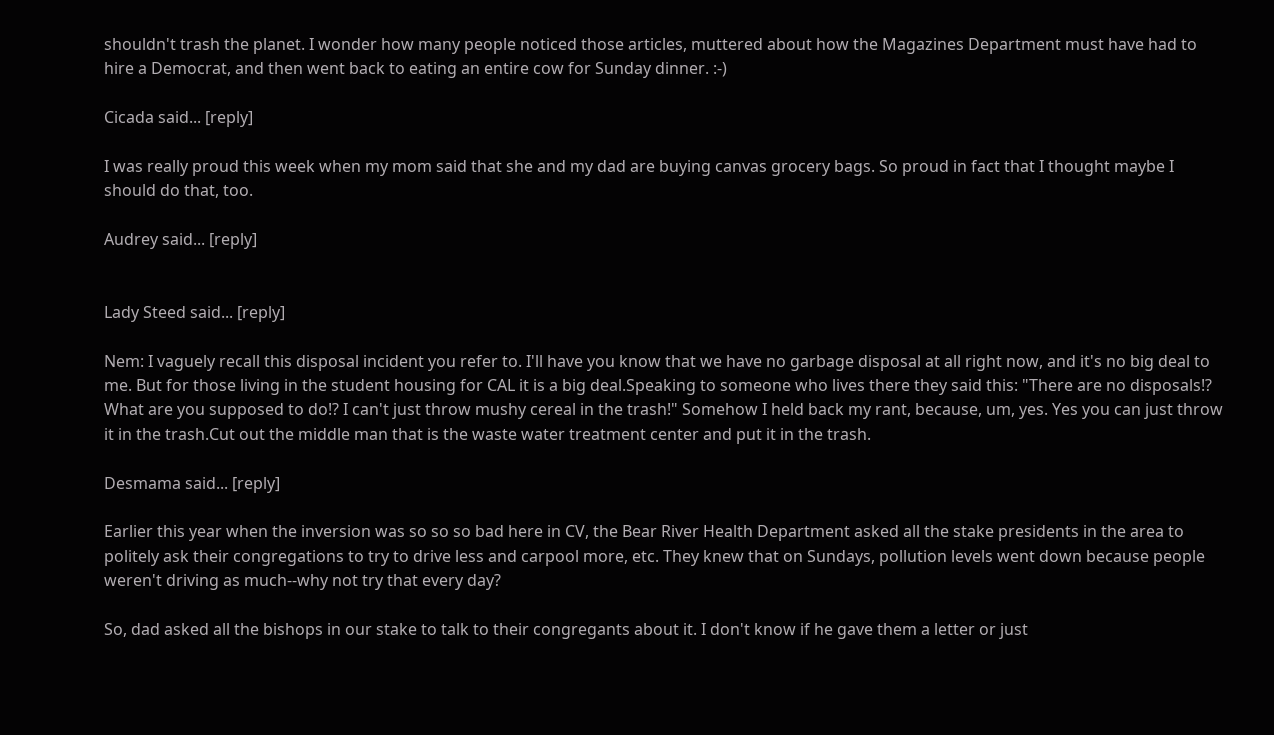shouldn't trash the planet. I wonder how many people noticed those articles, muttered about how the Magazines Department must have had to hire a Democrat, and then went back to eating an entire cow for Sunday dinner. :-)

Cicada said... [reply]

I was really proud this week when my mom said that she and my dad are buying canvas grocery bags. So proud in fact that I thought maybe I should do that, too.

Audrey said... [reply]


Lady Steed said... [reply]

Nem: I vaguely recall this disposal incident you refer to. I'll have you know that we have no garbage disposal at all right now, and it's no big deal to me. But for those living in the student housing for CAL it is a big deal.Speaking to someone who lives there they said this: "There are no disposals!? What are you supposed to do!? I can't just throw mushy cereal in the trash!" Somehow I held back my rant, because, um, yes. Yes you can just throw it in the trash.Cut out the middle man that is the waste water treatment center and put it in the trash.

Desmama said... [reply]

Earlier this year when the inversion was so so so bad here in CV, the Bear River Health Department asked all the stake presidents in the area to politely ask their congregations to try to drive less and carpool more, etc. They knew that on Sundays, pollution levels went down because people weren't driving as much--why not try that every day?

So, dad asked all the bishops in our stake to talk to their congregants about it. I don't know if he gave them a letter or just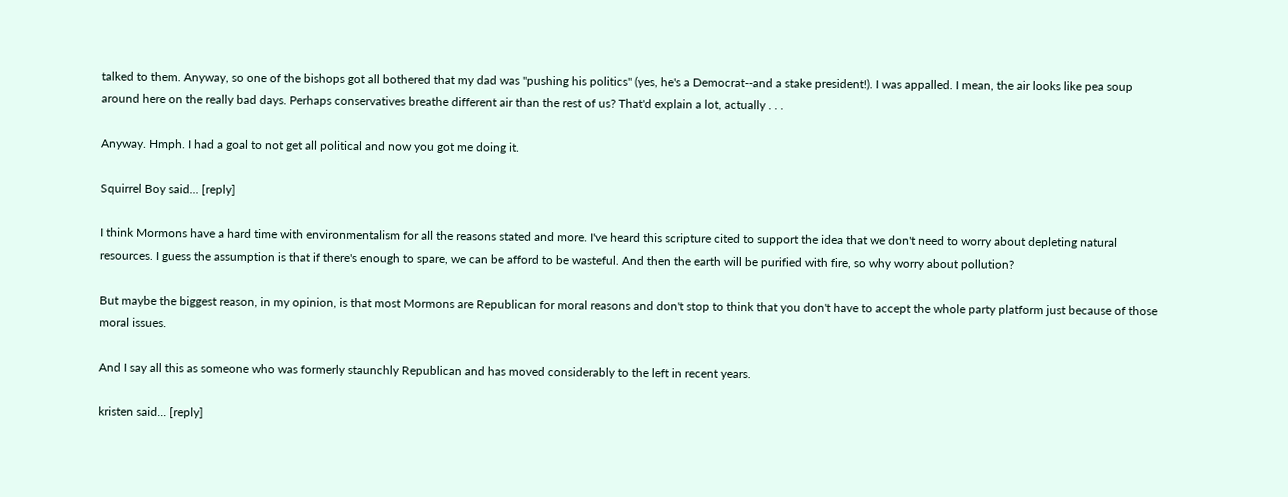talked to them. Anyway, so one of the bishops got all bothered that my dad was "pushing his politics" (yes, he's a Democrat--and a stake president!). I was appalled. I mean, the air looks like pea soup around here on the really bad days. Perhaps conservatives breathe different air than the rest of us? That'd explain a lot, actually . . .

Anyway. Hmph. I had a goal to not get all political and now you got me doing it.

Squirrel Boy said... [reply]

I think Mormons have a hard time with environmentalism for all the reasons stated and more. I've heard this scripture cited to support the idea that we don't need to worry about depleting natural resources. I guess the assumption is that if there's enough to spare, we can be afford to be wasteful. And then the earth will be purified with fire, so why worry about pollution?

But maybe the biggest reason, in my opinion, is that most Mormons are Republican for moral reasons and don't stop to think that you don't have to accept the whole party platform just because of those moral issues.

And I say all this as someone who was formerly staunchly Republican and has moved considerably to the left in recent years.

kristen said... [reply]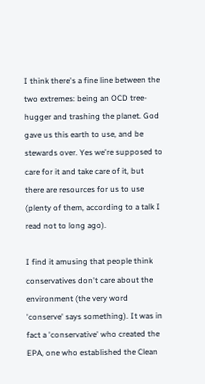I think there's a fine line between the two extremes: being an OCD tree-hugger and trashing the planet. God gave us this earth to use, and be stewards over. Yes we're supposed to care for it and take care of it, but there are resources for us to use (plenty of them, according to a talk I read not to long ago).

I find it amusing that people think conservatives don't care about the environment (the very word 'conserve' says something). It was in fact a 'conservative' who created the EPA, one who established the Clean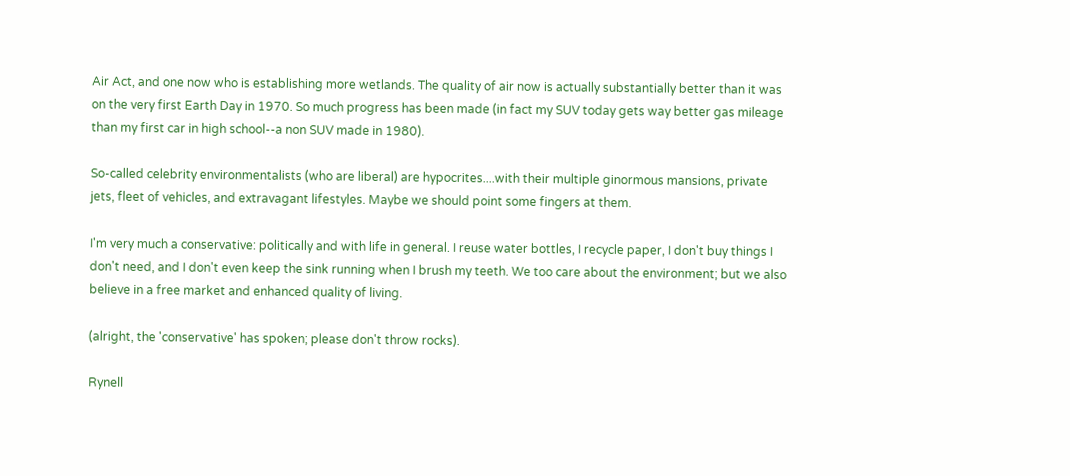Air Act, and one now who is establishing more wetlands. The quality of air now is actually substantially better than it was on the very first Earth Day in 1970. So much progress has been made (in fact my SUV today gets way better gas mileage than my first car in high school--a non SUV made in 1980).

So-called celebrity environmentalists (who are liberal) are hypocrites....with their multiple ginormous mansions, private jets, fleet of vehicles, and extravagant lifestyles. Maybe we should point some fingers at them.

I'm very much a conservative: politically and with life in general. I reuse water bottles, I recycle paper, I don't buy things I don't need, and I don't even keep the sink running when I brush my teeth. We too care about the environment; but we also believe in a free market and enhanced quality of living.

(alright, the 'conservative' has spoken; please don't throw rocks).

Rynell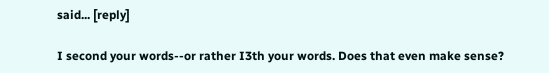said... [reply]

I second your words--or rather I3th your words. Does that even make sense?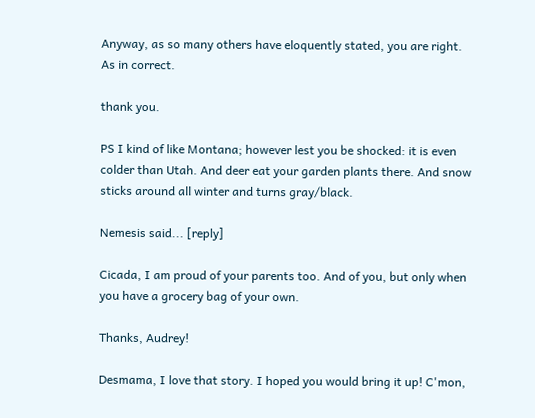Anyway, as so many others have eloquently stated, you are right. As in correct.

thank you.

PS I kind of like Montana; however lest you be shocked: it is even colder than Utah. And deer eat your garden plants there. And snow sticks around all winter and turns gray/black.

Nemesis said... [reply]

Cicada, I am proud of your parents too. And of you, but only when you have a grocery bag of your own.

Thanks, Audrey!

Desmama, I love that story. I hoped you would bring it up! C'mon,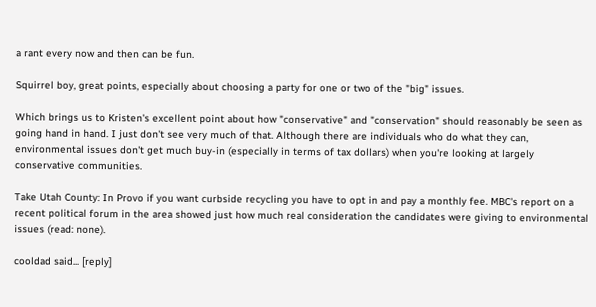a rant every now and then can be fun.

Squirrel boy, great points, especially about choosing a party for one or two of the "big" issues.

Which brings us to Kristen's excellent point about how "conservative" and "conservation" should reasonably be seen as going hand in hand. I just don't see very much of that. Although there are individuals who do what they can, environmental issues don't get much buy-in (especially in terms of tax dollars) when you're looking at largely conservative communities.

Take Utah County: In Provo if you want curbside recycling you have to opt in and pay a monthly fee. MBC's report on a recent political forum in the area showed just how much real consideration the candidates were giving to environmental issues (read: none).

cooldad said... [reply]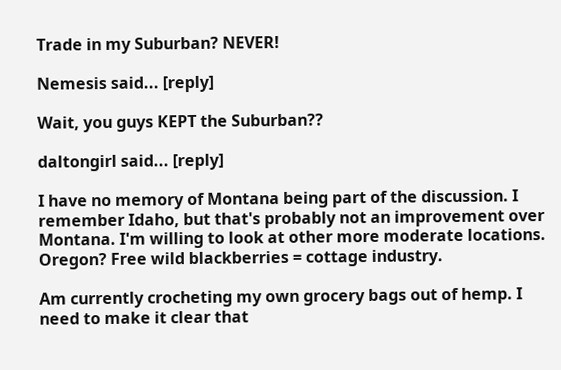Trade in my Suburban? NEVER!

Nemesis said... [reply]

Wait, you guys KEPT the Suburban??

daltongirl said... [reply]

I have no memory of Montana being part of the discussion. I remember Idaho, but that's probably not an improvement over Montana. I'm willing to look at other more moderate locations. Oregon? Free wild blackberries = cottage industry.

Am currently crocheting my own grocery bags out of hemp. I need to make it clear that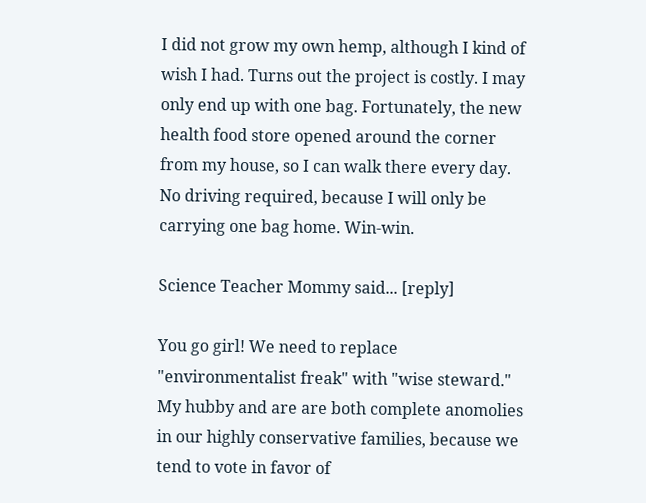I did not grow my own hemp, although I kind of wish I had. Turns out the project is costly. I may only end up with one bag. Fortunately, the new health food store opened around the corner from my house, so I can walk there every day. No driving required, because I will only be carrying one bag home. Win-win.

Science Teacher Mommy said... [reply]

You go girl! We need to replace "environmentalist freak" with "wise steward." My hubby and are are both complete anomolies in our highly conservative families, because we tend to vote in favor of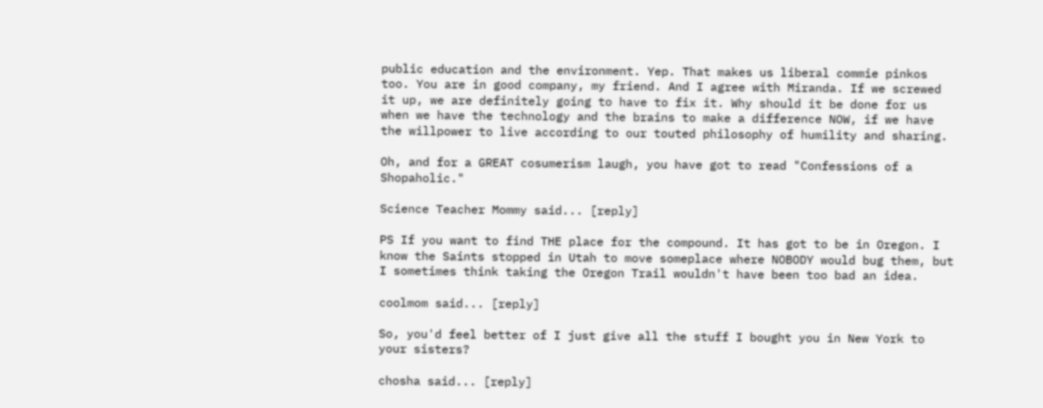public education and the environment. Yep. That makes us liberal commie pinkos too. You are in good company, my friend. And I agree with Miranda. If we screwed it up, we are definitely going to have to fix it. Why should it be done for us when we have the technology and the brains to make a difference NOW, if we have the willpower to live according to our touted philosophy of humility and sharing.

Oh, and for a GREAT cosumerism laugh, you have got to read "Confessions of a Shopaholic."

Science Teacher Mommy said... [reply]

PS If you want to find THE place for the compound. It has got to be in Oregon. I know the Saints stopped in Utah to move someplace where NOBODY would bug them, but I sometimes think taking the Oregon Trail wouldn't have been too bad an idea.

coolmom said... [reply]

So, you'd feel better of I just give all the stuff I bought you in New York to your sisters?

chosha said... [reply]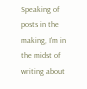Speaking of posts in the making, I'm in the midst of writing about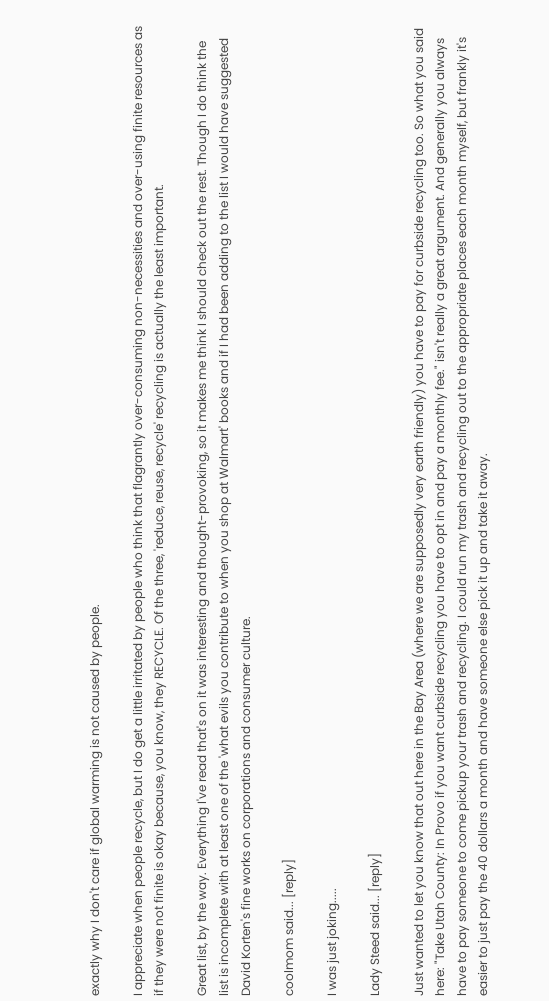exactly why I don't care if global warming is not caused by people.

I appreciate when people recycle, but I do get a little irritated by people who think that flagrantly over-consuming non-necessities and over-using finite resources as if they were not finite is okay because, you know, they RECYCLE. Of the three, 'reduce, reuse, recycle' recycling is actually the least important.

Great list, by the way. Everything I've read that's on it was interesting and thought-provoking, so it makes me think I should check out the rest. Though I do think the list is incomplete with at least one of the 'what evils you contribute to when you shop at Walmart' books and if I had been adding to the list I would have suggested David Korten's fine works on corporations and consumer culture.

coolmom said... [reply]

I was just joking.....

Lady Steed said... [reply]

Just wanted to let you know that out here in the Bay Area (where we are supposedly very earth friendly) you have to pay for curbside recycling too. So what you said here: "Take Utah County: In Provo if you want curbside recycling you have to opt in and pay a monthly fee." isn't really a great argument. And generally you always have to pay someone to come pickup your trash and recycling. I could run my trash and recycling out to the appropriate places each month myself, but frankly it's easier to just pay the 40 dollars a month and have someone else pick it up and take it away.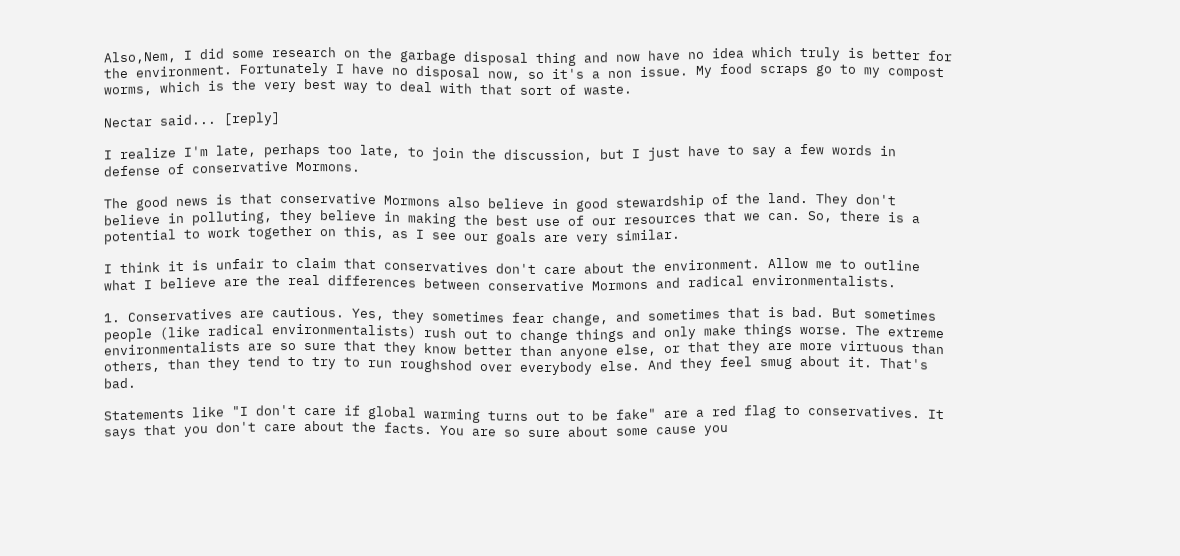Also,Nem, I did some research on the garbage disposal thing and now have no idea which truly is better for the environment. Fortunately I have no disposal now, so it's a non issue. My food scraps go to my compost worms, which is the very best way to deal with that sort of waste.

Nectar said... [reply]

I realize I'm late, perhaps too late, to join the discussion, but I just have to say a few words in defense of conservative Mormons.

The good news is that conservative Mormons also believe in good stewardship of the land. They don't believe in polluting, they believe in making the best use of our resources that we can. So, there is a potential to work together on this, as I see our goals are very similar.

I think it is unfair to claim that conservatives don't care about the environment. Allow me to outline what I believe are the real differences between conservative Mormons and radical environmentalists.

1. Conservatives are cautious. Yes, they sometimes fear change, and sometimes that is bad. But sometimes people (like radical environmentalists) rush out to change things and only make things worse. The extreme environmentalists are so sure that they know better than anyone else, or that they are more virtuous than others, than they tend to try to run roughshod over everybody else. And they feel smug about it. That's bad.

Statements like "I don't care if global warming turns out to be fake" are a red flag to conservatives. It says that you don't care about the facts. You are so sure about some cause you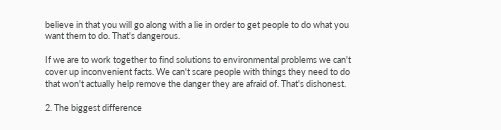believe in that you will go along with a lie in order to get people to do what you want them to do. That's dangerous.

If we are to work together to find solutions to environmental problems we can't cover up inconvenient facts. We can't scare people with things they need to do that won't actually help remove the danger they are afraid of. That's dishonest.

2. The biggest difference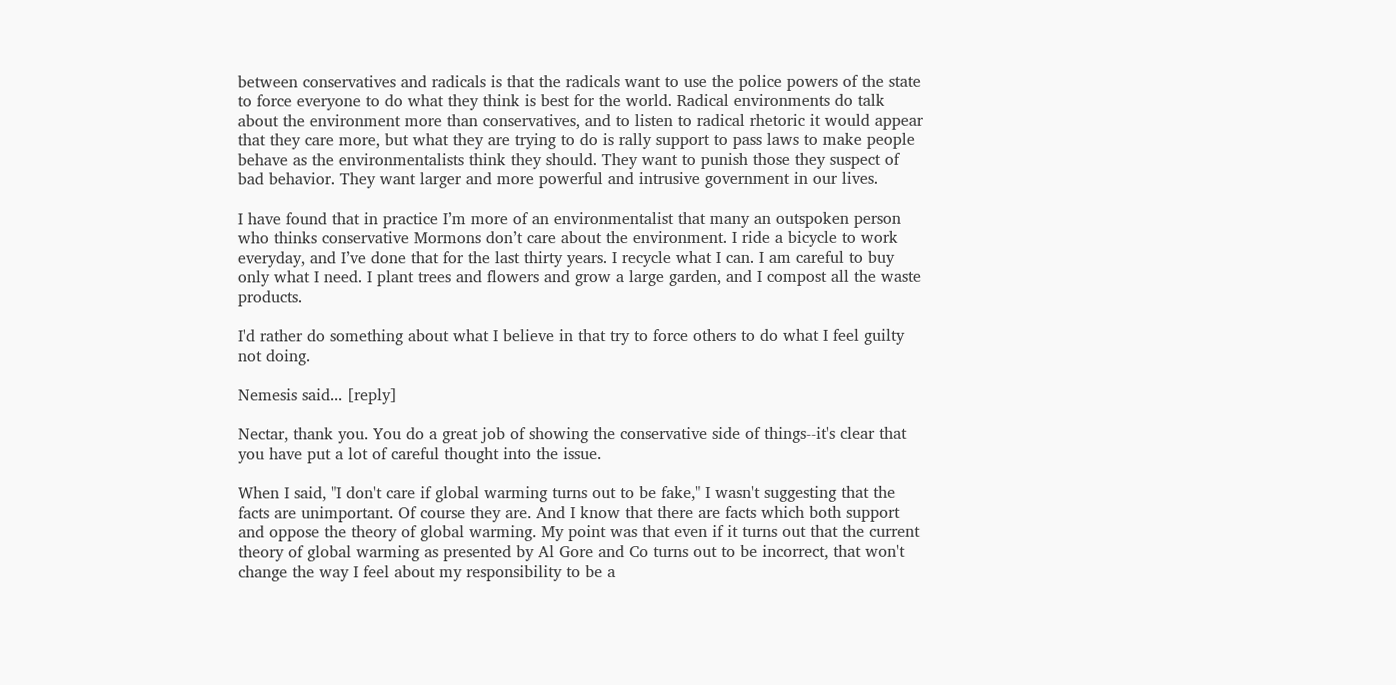between conservatives and radicals is that the radicals want to use the police powers of the state to force everyone to do what they think is best for the world. Radical environments do talk about the environment more than conservatives, and to listen to radical rhetoric it would appear that they care more, but what they are trying to do is rally support to pass laws to make people behave as the environmentalists think they should. They want to punish those they suspect of bad behavior. They want larger and more powerful and intrusive government in our lives.

I have found that in practice I’m more of an environmentalist that many an outspoken person who thinks conservative Mormons don’t care about the environment. I ride a bicycle to work everyday, and I’ve done that for the last thirty years. I recycle what I can. I am careful to buy only what I need. I plant trees and flowers and grow a large garden, and I compost all the waste products.

I'd rather do something about what I believe in that try to force others to do what I feel guilty not doing.

Nemesis said... [reply]

Nectar, thank you. You do a great job of showing the conservative side of things--it's clear that you have put a lot of careful thought into the issue.

When I said, "I don't care if global warming turns out to be fake," I wasn't suggesting that the facts are unimportant. Of course they are. And I know that there are facts which both support and oppose the theory of global warming. My point was that even if it turns out that the current theory of global warming as presented by Al Gore and Co turns out to be incorrect, that won't change the way I feel about my responsibility to be a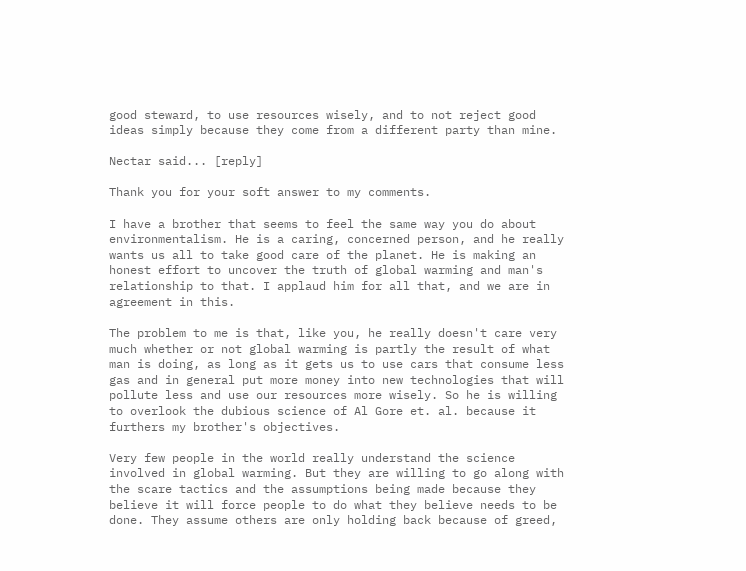good steward, to use resources wisely, and to not reject good ideas simply because they come from a different party than mine.

Nectar said... [reply]

Thank you for your soft answer to my comments.

I have a brother that seems to feel the same way you do about environmentalism. He is a caring, concerned person, and he really wants us all to take good care of the planet. He is making an honest effort to uncover the truth of global warming and man's relationship to that. I applaud him for all that, and we are in agreement in this.

The problem to me is that, like you, he really doesn't care very much whether or not global warming is partly the result of what man is doing, as long as it gets us to use cars that consume less gas and in general put more money into new technologies that will pollute less and use our resources more wisely. So he is willing to overlook the dubious science of Al Gore et. al. because it furthers my brother's objectives.

Very few people in the world really understand the science involved in global warming. But they are willing to go along with the scare tactics and the assumptions being made because they believe it will force people to do what they believe needs to be done. They assume others are only holding back because of greed,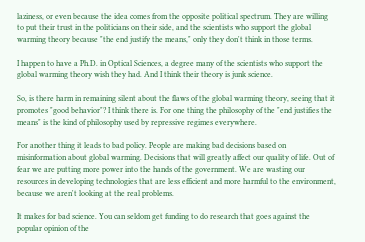laziness, or even because the idea comes from the opposite political spectrum. They are willing to put their trust in the politicians on their side, and the scientists who support the global warming theory because "the end justify the means," only they don't think in those terms.

I happen to have a Ph.D. in Optical Sciences, a degree many of the scientists who support the global warming theory wish they had. And I think their theory is junk science.

So, is there harm in remaining silent about the flaws of the global warming theory, seeing that it promotes "good behavior"? I think there is. For one thing the philosophy of the "end justifies the means" is the kind of philosophy used by repressive regimes everywhere.

For another thing it leads to bad policy. People are making bad decisions based on misinformation about global warming. Decisions that will greatly affect our quality of life. Out of fear we are putting more power into the hands of the government. We are wasting our resources in developing technologies that are less efficient and more harmful to the environment, because we aren't looking at the real problems.

It makes for bad science. You can seldom get funding to do research that goes against the popular opinion of the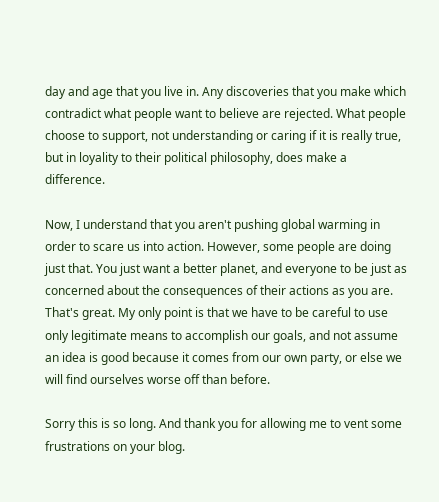day and age that you live in. Any discoveries that you make which contradict what people want to believe are rejected. What people choose to support, not understanding or caring if it is really true, but in loyality to their political philosophy, does make a difference.

Now, I understand that you aren't pushing global warming in order to scare us into action. However, some people are doing just that. You just want a better planet, and everyone to be just as concerned about the consequences of their actions as you are. That's great. My only point is that we have to be careful to use only legitimate means to accomplish our goals, and not assume an idea is good because it comes from our own party, or else we will find ourselves worse off than before.

Sorry this is so long. And thank you for allowing me to vent some frustrations on your blog.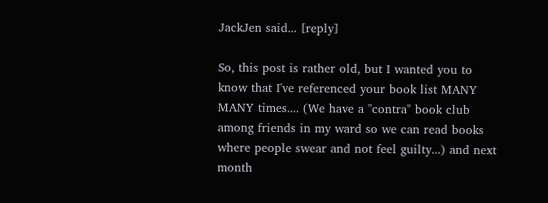JackJen said... [reply]

So, this post is rather old, but I wanted you to know that I've referenced your book list MANY MANY times.... (We have a "contra" book club among friends in my ward so we can read books where people swear and not feel guilty...) and next month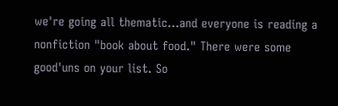we're going all thematic...and everyone is reading a nonfiction "book about food." There were some good'uns on your list. So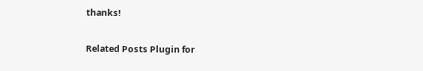thanks!

Related Posts Plugin for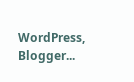WordPress, Blogger...